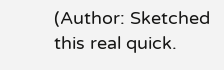(Author: Sketched this real quick.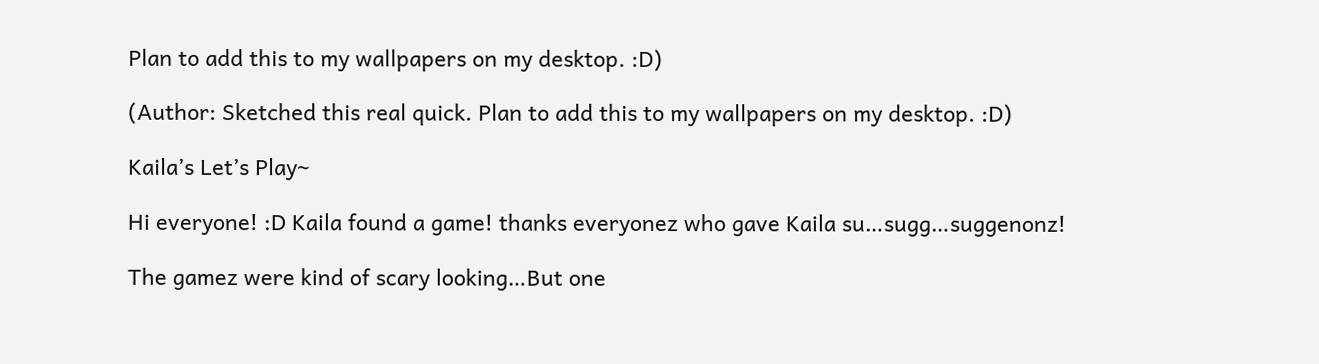Plan to add this to my wallpapers on my desktop. :D)

(Author: Sketched this real quick. Plan to add this to my wallpapers on my desktop. :D)

Kaila’s Let’s Play~

Hi everyone! :D Kaila found a game! thanks everyonez who gave Kaila su…sugg…suggenonz!

The gamez were kind of scary looking…But one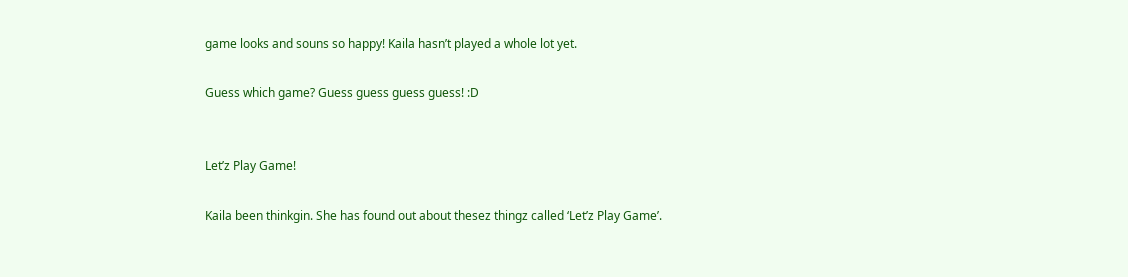game looks and souns so happy! Kaila hasn’t played a whole lot yet.

Guess which game? Guess guess guess guess! :D


Let’z Play Game!

Kaila been thinkgin. She has found out about thesez thingz called ‘Let’z Play Game’.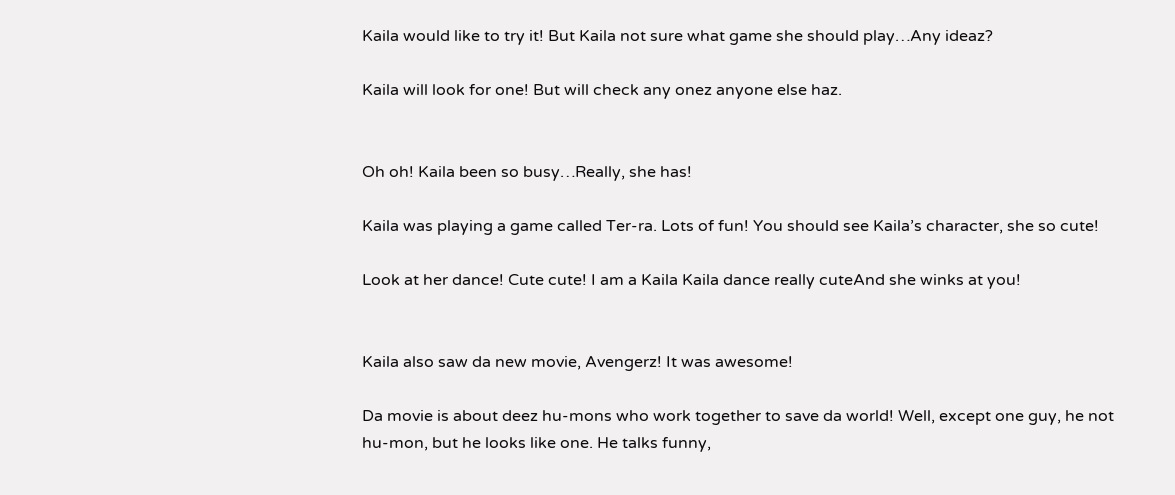Kaila would like to try it! But Kaila not sure what game she should play…Any ideaz?

Kaila will look for one! But will check any onez anyone else haz.


Oh oh! Kaila been so busy…Really, she has!

Kaila was playing a game called Ter-ra. Lots of fun! You should see Kaila’s character, she so cute!

Look at her dance! Cute cute! I am a Kaila Kaila dance really cuteAnd she winks at you!


Kaila also saw da new movie, Avengerz! It was awesome!

Da movie is about deez hu-mons who work together to save da world! Well, except one guy, he not hu-mon, but he looks like one. He talks funny,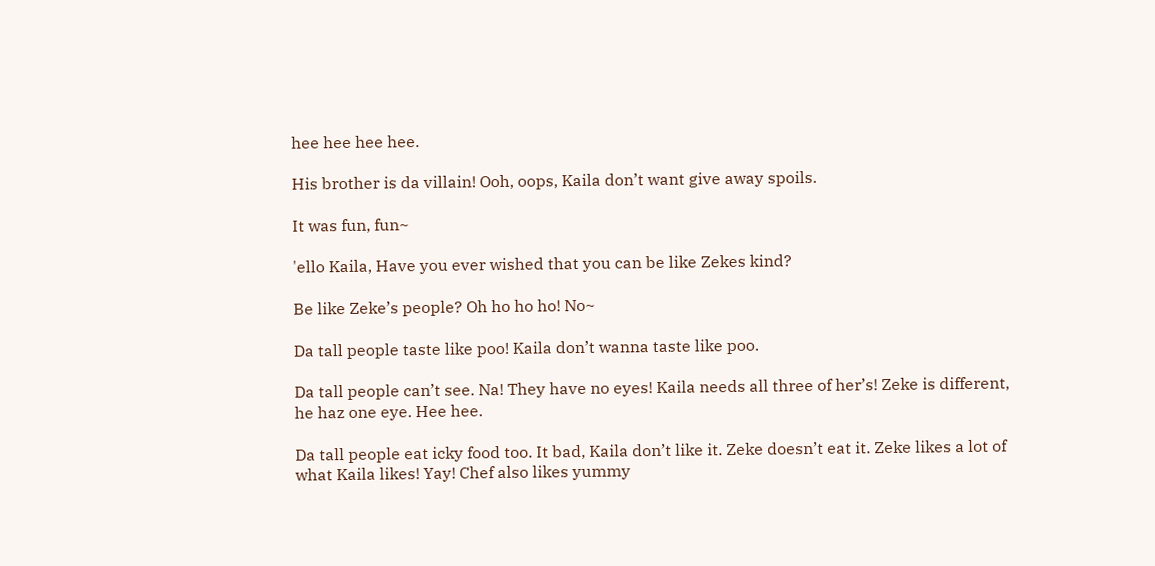hee hee hee hee.

His brother is da villain! Ooh, oops, Kaila don’t want give away spoils.

It was fun, fun~

'ello Kaila, Have you ever wished that you can be like Zekes kind?

Be like Zeke’s people? Oh ho ho ho! No~

Da tall people taste like poo! Kaila don’t wanna taste like poo.

Da tall people can’t see. Na! They have no eyes! Kaila needs all three of her’s! Zeke is different, he haz one eye. Hee hee.

Da tall people eat icky food too. It bad, Kaila don’t like it. Zeke doesn’t eat it. Zeke likes a lot of what Kaila likes! Yay! Chef also likes yummy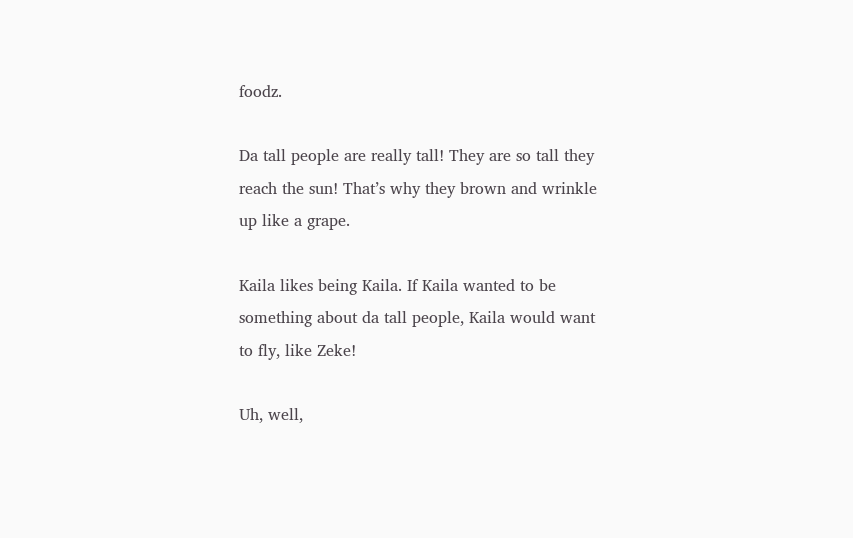foodz.

Da tall people are really tall! They are so tall they reach the sun! That’s why they brown and wrinkle up like a grape.

Kaila likes being Kaila. If Kaila wanted to be something about da tall people, Kaila would want to fly, like Zeke!

Uh, well,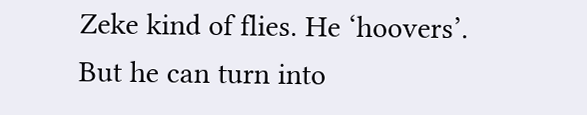Zeke kind of flies. He ‘hoovers’. But he can turn into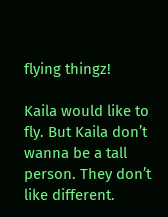flying thingz!

Kaila would like to fly. But Kaila don’t wanna be a tall person. They don’t like different.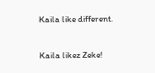Kaila like different.

Kaila likez Zeke!